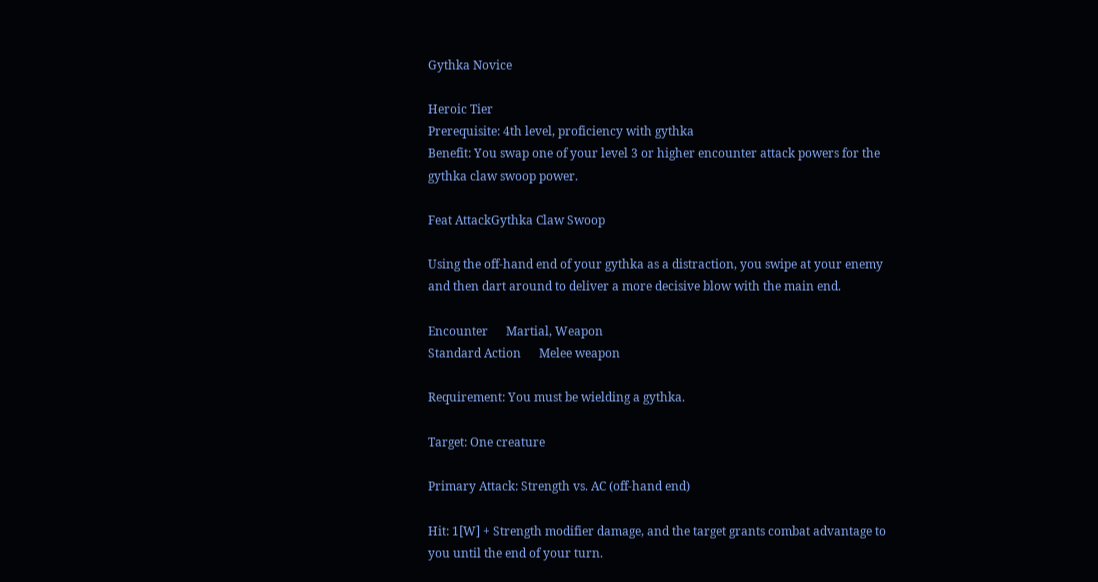Gythka Novice

Heroic Tier
Prerequisite: 4th level, proficiency with gythka
Benefit: You swap one of your level 3 or higher encounter attack powers for the gythka claw swoop power.

Feat AttackGythka Claw Swoop

Using the off-hand end of your gythka as a distraction, you swipe at your enemy and then dart around to deliver a more decisive blow with the main end.

Encounter      Martial, Weapon
Standard Action      Melee weapon

Requirement: You must be wielding a gythka.

Target: One creature

Primary Attack: Strength vs. AC (off-hand end)

Hit: 1[W] + Strength modifier damage, and the target grants combat advantage to you until the end of your turn.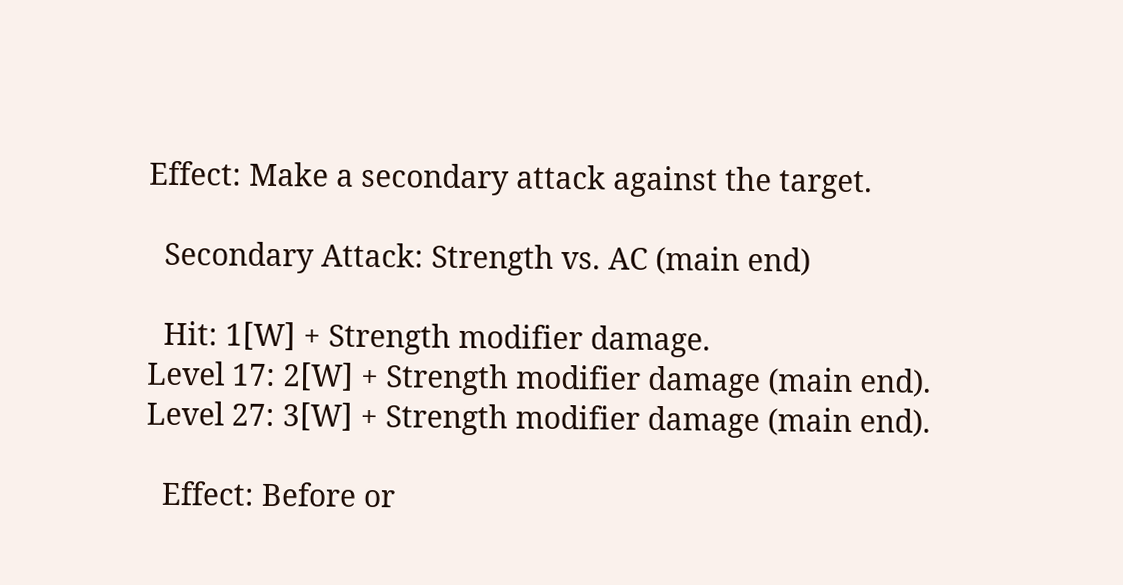Effect: Make a secondary attack against the target.

  Secondary Attack: Strength vs. AC (main end)

  Hit: 1[W] + Strength modifier damage.
Level 17: 2[W] + Strength modifier damage (main end).
Level 27: 3[W] + Strength modifier damage (main end).

  Effect: Before or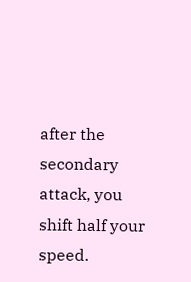after the secondary attack, you shift half your speed.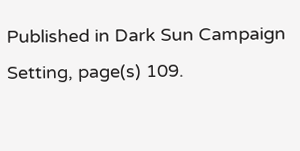Published in Dark Sun Campaign Setting, page(s) 109.